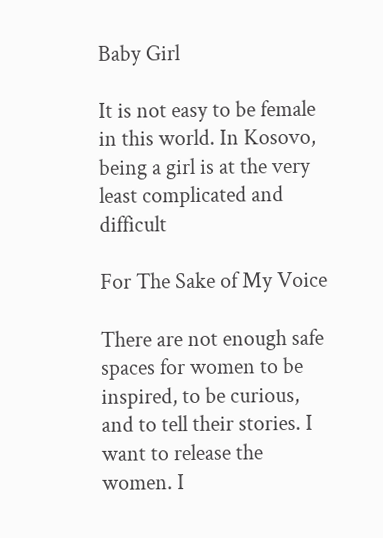Baby Girl

It is not easy to be female in this world. In Kosovo, being a girl is at the very least complicated and difficult

For The Sake of My Voice

There are not enough safe spaces for women to be inspired, to be curious, and to tell their stories. I want to release the women. I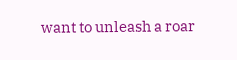want to unleash a roar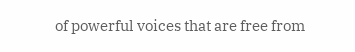of powerful voices that are free from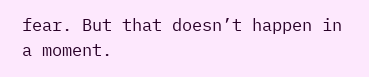fear. But that doesn’t happen in a moment.